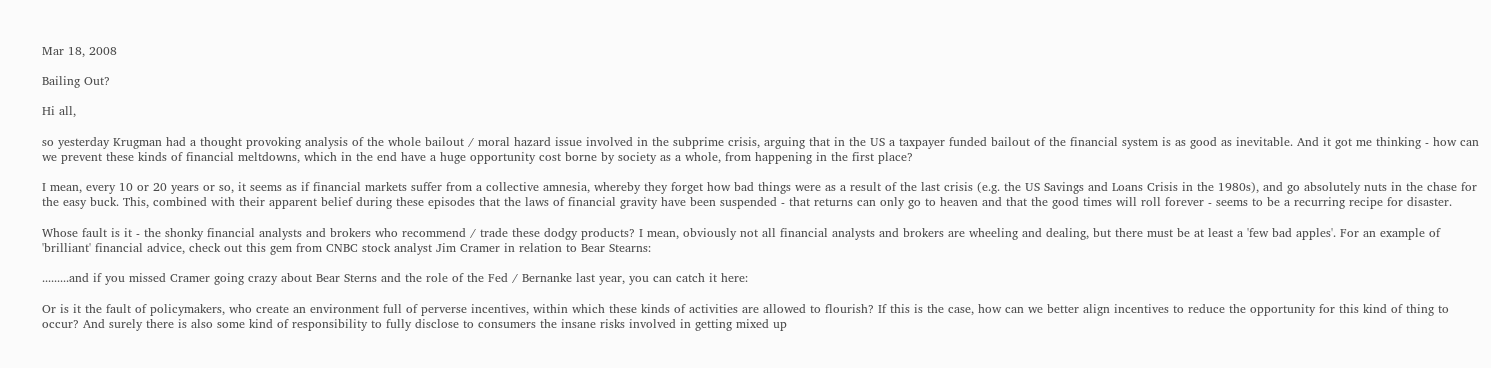Mar 18, 2008

Bailing Out?

Hi all,

so yesterday Krugman had a thought provoking analysis of the whole bailout / moral hazard issue involved in the subprime crisis, arguing that in the US a taxpayer funded bailout of the financial system is as good as inevitable. And it got me thinking - how can we prevent these kinds of financial meltdowns, which in the end have a huge opportunity cost borne by society as a whole, from happening in the first place?

I mean, every 10 or 20 years or so, it seems as if financial markets suffer from a collective amnesia, whereby they forget how bad things were as a result of the last crisis (e.g. the US Savings and Loans Crisis in the 1980s), and go absolutely nuts in the chase for the easy buck. This, combined with their apparent belief during these episodes that the laws of financial gravity have been suspended - that returns can only go to heaven and that the good times will roll forever - seems to be a recurring recipe for disaster.

Whose fault is it - the shonky financial analysts and brokers who recommend / trade these dodgy products? I mean, obviously not all financial analysts and brokers are wheeling and dealing, but there must be at least a 'few bad apples'. For an example of 'brilliant' financial advice, check out this gem from CNBC stock analyst Jim Cramer in relation to Bear Stearns:

.........and if you missed Cramer going crazy about Bear Sterns and the role of the Fed / Bernanke last year, you can catch it here:

Or is it the fault of policymakers, who create an environment full of perverse incentives, within which these kinds of activities are allowed to flourish? If this is the case, how can we better align incentives to reduce the opportunity for this kind of thing to occur? And surely there is also some kind of responsibility to fully disclose to consumers the insane risks involved in getting mixed up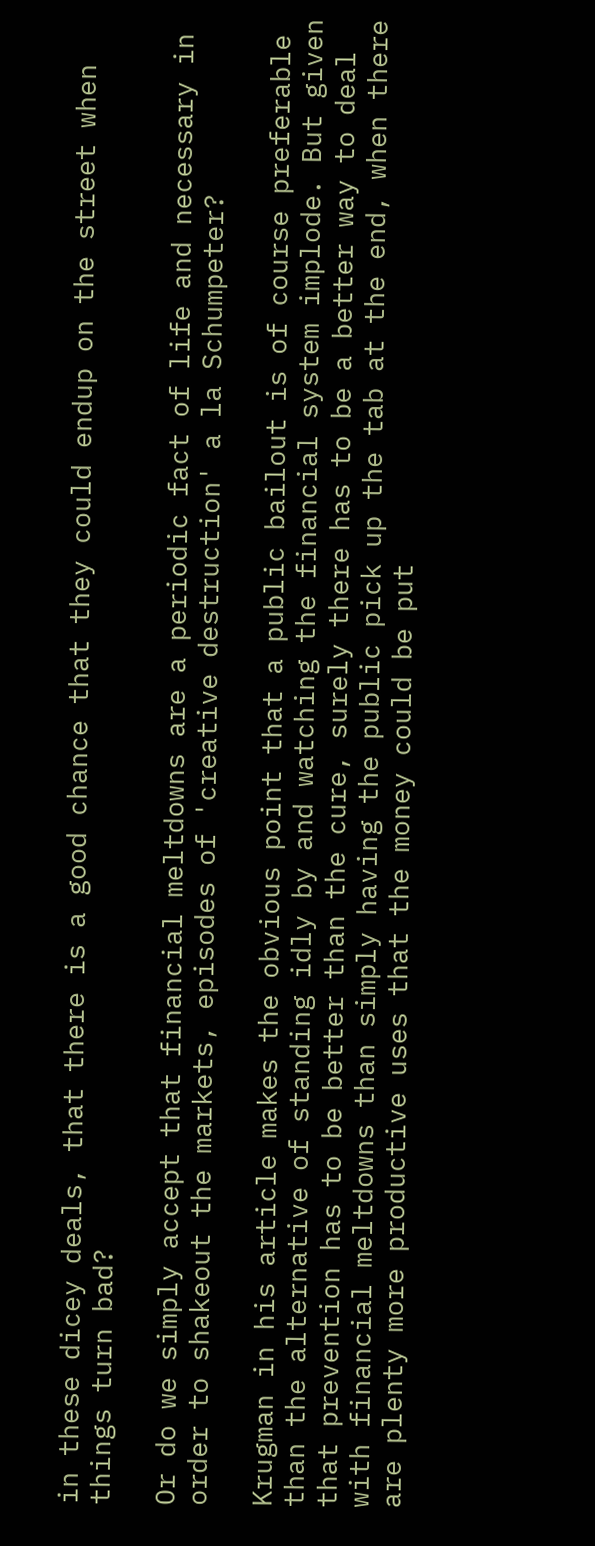in these dicey deals, that there is a good chance that they could endup on the street when things turn bad?

Or do we simply accept that financial meltdowns are a periodic fact of life and necessary in order to shakeout the markets, episodes of 'creative destruction' a la Schumpeter?

Krugman in his article makes the obvious point that a public bailout is of course preferable than the alternative of standing idly by and watching the financial system implode. But given that prevention has to be better than the cure, surely there has to be a better way to deal with financial meltdowns than simply having the public pick up the tab at the end, when there are plenty more productive uses that the money could be put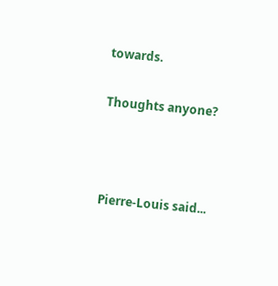towards.

Thoughts anyone?



Pierre-Louis said...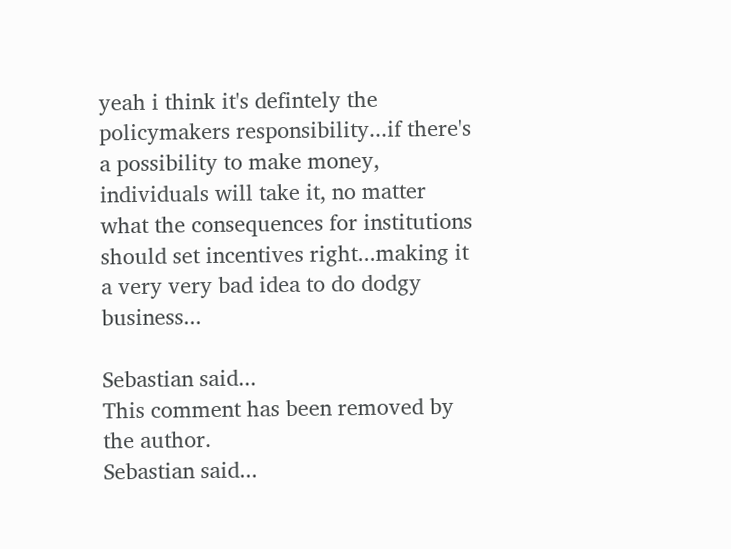yeah i think it's defintely the policymakers responsibility...if there's a possibility to make money, individuals will take it, no matter what the consequences for institutions should set incentives right...making it a very very bad idea to do dodgy business...

Sebastian said...
This comment has been removed by the author.
Sebastian said...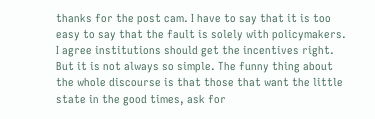thanks for the post cam. I have to say that it is too easy to say that the fault is solely with policymakers. I agree institutions should get the incentives right. But it is not always so simple. The funny thing about the whole discourse is that those that want the little state in the good times, ask for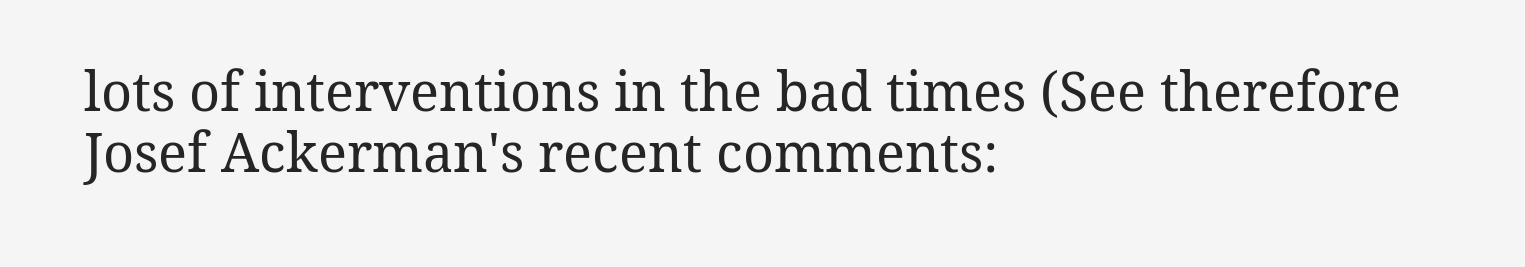lots of interventions in the bad times (See therefore Josef Ackerman's recent comments: